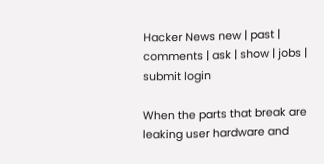Hacker News new | past | comments | ask | show | jobs | submit login

When the parts that break are leaking user hardware and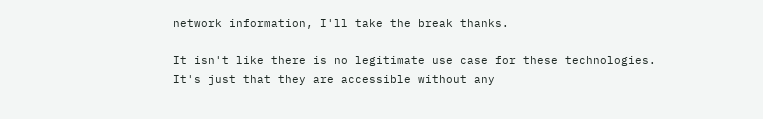network information, I'll take the break thanks.

It isn't like there is no legitimate use case for these technologies. It's just that they are accessible without any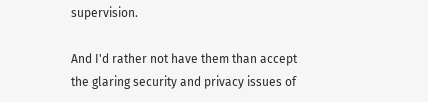supervision.

And I'd rather not have them than accept the glaring security and privacy issues of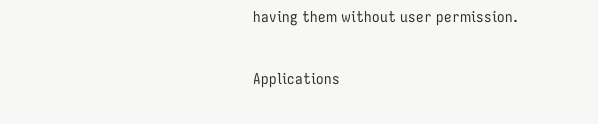having them without user permission.

Applications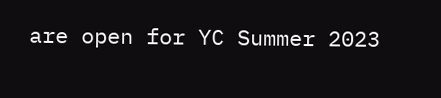are open for YC Summer 2023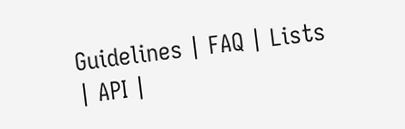Guidelines | FAQ | Lists | API |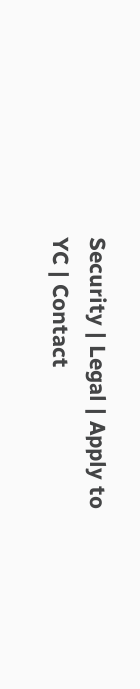Security | Legal | Apply to YC | Contact